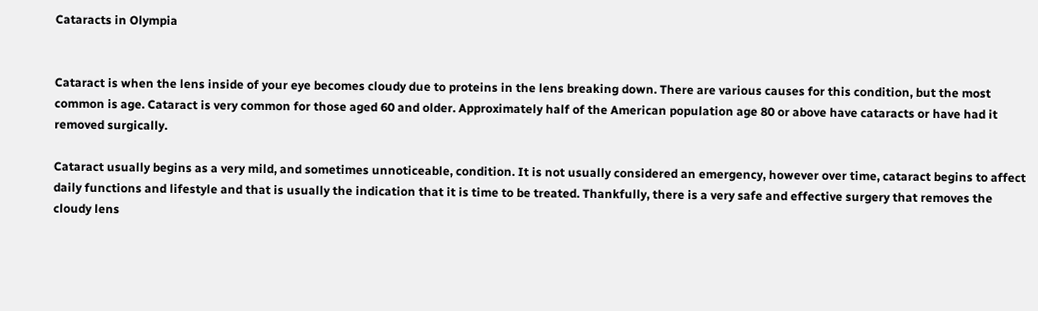Cataracts in Olympia


Cataract is when the lens inside of your eye becomes cloudy due to proteins in the lens breaking down. There are various causes for this condition, but the most common is age. Cataract is very common for those aged 60 and older. Approximately half of the American population age 80 or above have cataracts or have had it removed surgically.

Cataract usually begins as a very mild, and sometimes unnoticeable, condition. It is not usually considered an emergency, however over time, cataract begins to affect daily functions and lifestyle and that is usually the indication that it is time to be treated. Thankfully, there is a very safe and effective surgery that removes the cloudy lens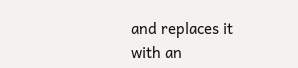and replaces it with an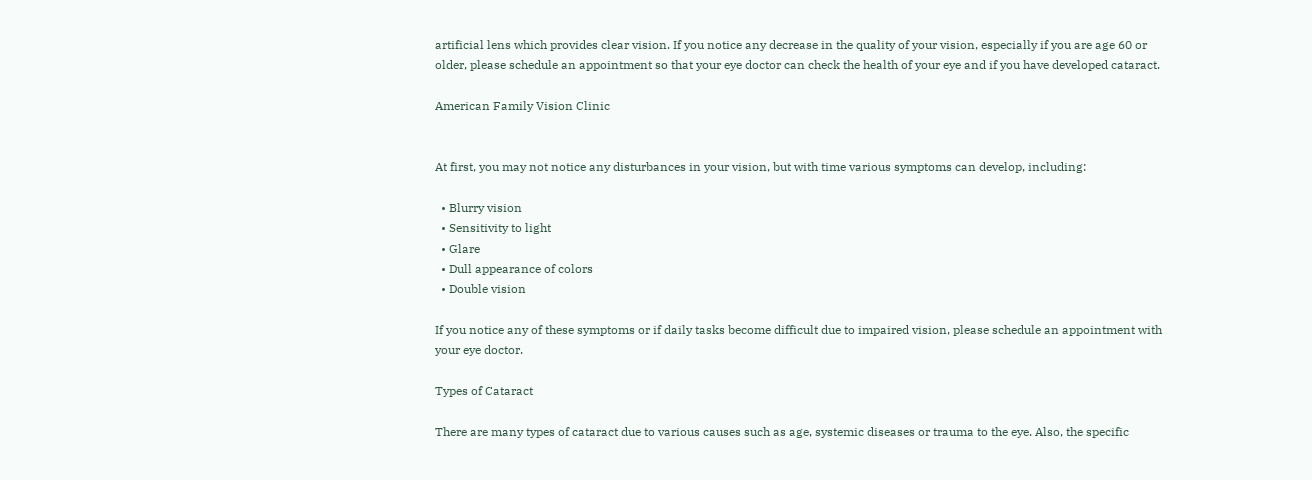artificial lens which provides clear vision. If you notice any decrease in the quality of your vision, especially if you are age 60 or older, please schedule an appointment so that your eye doctor can check the health of your eye and if you have developed cataract.

American Family Vision Clinic


At first, you may not notice any disturbances in your vision, but with time various symptoms can develop, including:

  • Blurry vision
  • Sensitivity to light
  • Glare
  • Dull appearance of colors
  • Double vision

If you notice any of these symptoms or if daily tasks become difficult due to impaired vision, please schedule an appointment with your eye doctor.

Types of Cataract

There are many types of cataract due to various causes such as age, systemic diseases or trauma to the eye. Also, the specific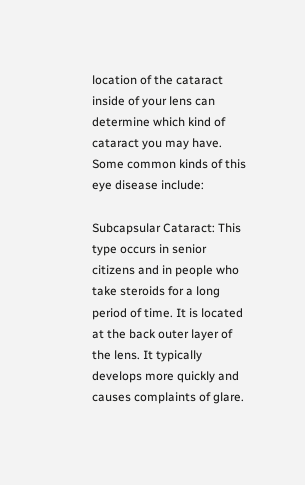location of the cataract inside of your lens can determine which kind of cataract you may have. Some common kinds of this eye disease include:

Subcapsular Cataract: This type occurs in senior citizens and in people who take steroids for a long period of time. It is located at the back outer layer of the lens. It typically develops more quickly and causes complaints of glare.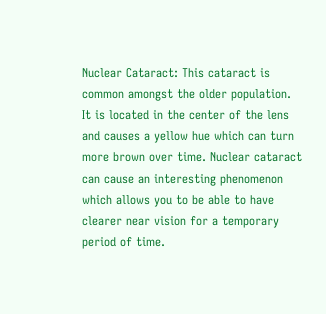Nuclear Cataract: This cataract is common amongst the older population. It is located in the center of the lens and causes a yellow hue which can turn more brown over time. Nuclear cataract can cause an interesting phenomenon which allows you to be able to have clearer near vision for a temporary period of time.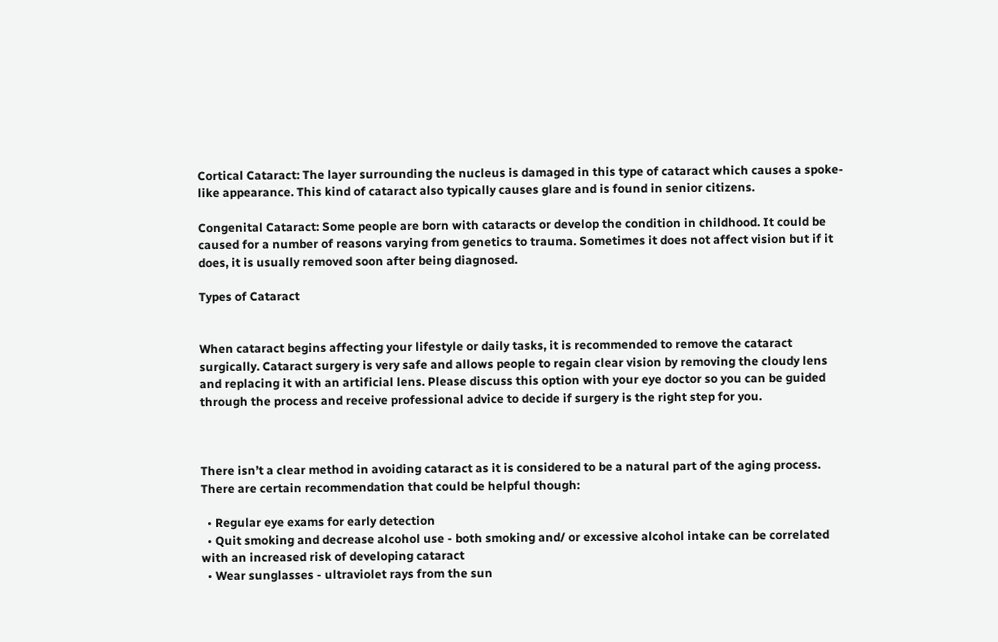Cortical Cataract: The layer surrounding the nucleus is damaged in this type of cataract which causes a spoke-like appearance. This kind of cataract also typically causes glare and is found in senior citizens.

Congenital Cataract: Some people are born with cataracts or develop the condition in childhood. It could be caused for a number of reasons varying from genetics to trauma. Sometimes it does not affect vision but if it does, it is usually removed soon after being diagnosed.

Types of Cataract


When cataract begins affecting your lifestyle or daily tasks, it is recommended to remove the cataract surgically. Cataract surgery is very safe and allows people to regain clear vision by removing the cloudy lens and replacing it with an artificial lens. Please discuss this option with your eye doctor so you can be guided through the process and receive professional advice to decide if surgery is the right step for you.



There isn’t a clear method in avoiding cataract as it is considered to be a natural part of the aging process. There are certain recommendation that could be helpful though:

  • Regular eye exams for early detection
  • Quit smoking and decrease alcohol use - both smoking and/ or excessive alcohol intake can be correlated with an increased risk of developing cataract
  • Wear sunglasses - ultraviolet rays from the sun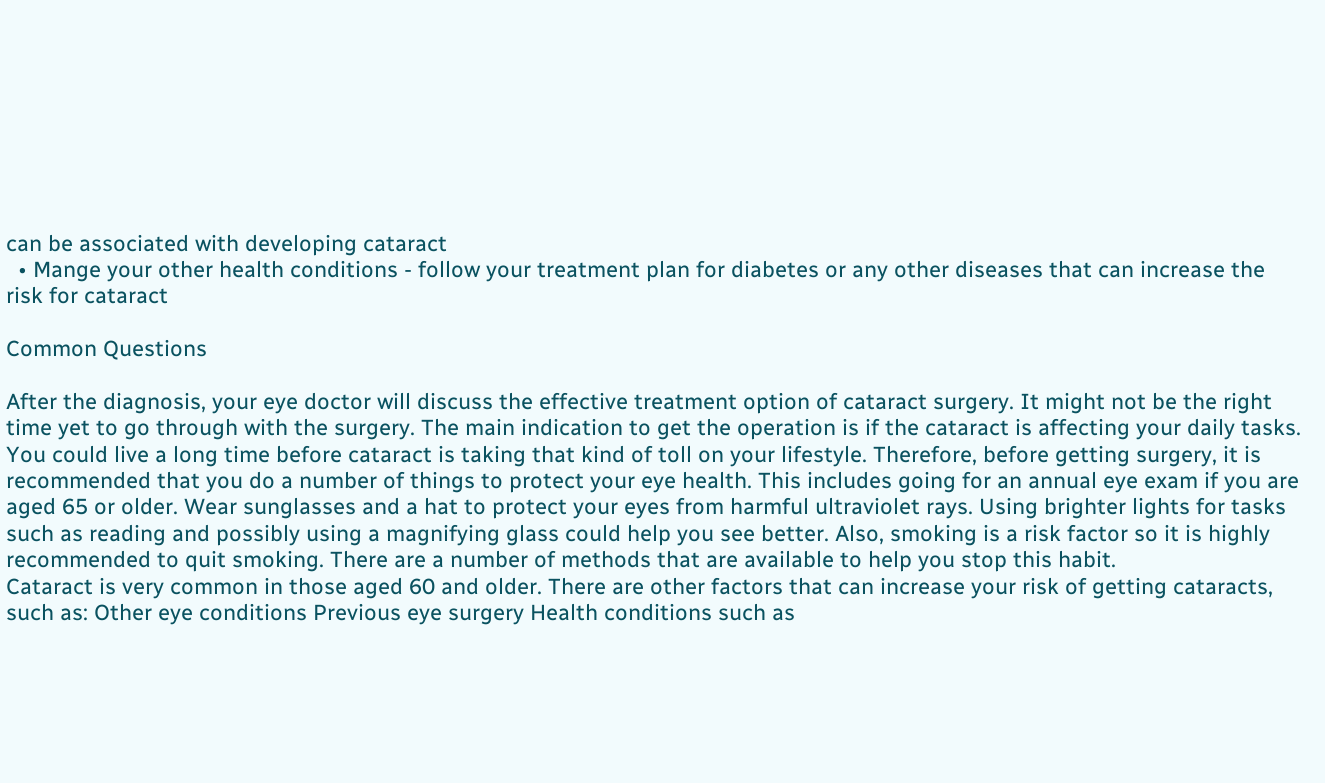can be associated with developing cataract
  • Mange your other health conditions - follow your treatment plan for diabetes or any other diseases that can increase the risk for cataract

Common Questions

After the diagnosis, your eye doctor will discuss the effective treatment option of cataract surgery. It might not be the right time yet to go through with the surgery. The main indication to get the operation is if the cataract is affecting your daily tasks. You could live a long time before cataract is taking that kind of toll on your lifestyle. Therefore, before getting surgery, it is recommended that you do a number of things to protect your eye health. This includes going for an annual eye exam if you are aged 65 or older. Wear sunglasses and a hat to protect your eyes from harmful ultraviolet rays. Using brighter lights for tasks such as reading and possibly using a magnifying glass could help you see better. Also, smoking is a risk factor so it is highly recommended to quit smoking. There are a number of methods that are available to help you stop this habit.
Cataract is very common in those aged 60 and older. There are other factors that can increase your risk of getting cataracts, such as: Other eye conditions Previous eye surgery Health conditions such as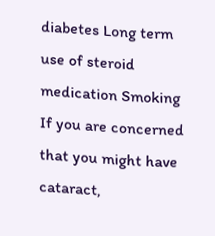diabetes Long term use of steroid medication Smoking If you are concerned that you might have cataract,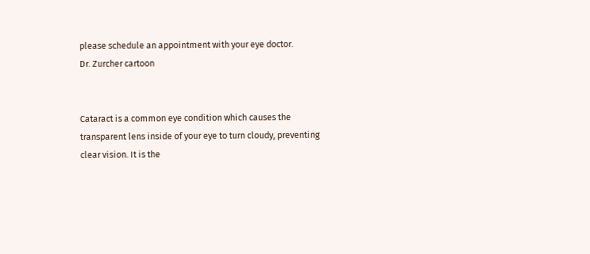please schedule an appointment with your eye doctor.
Dr. Zurcher cartoon


Cataract is a common eye condition which causes the transparent lens inside of your eye to turn cloudy, preventing clear vision. It is the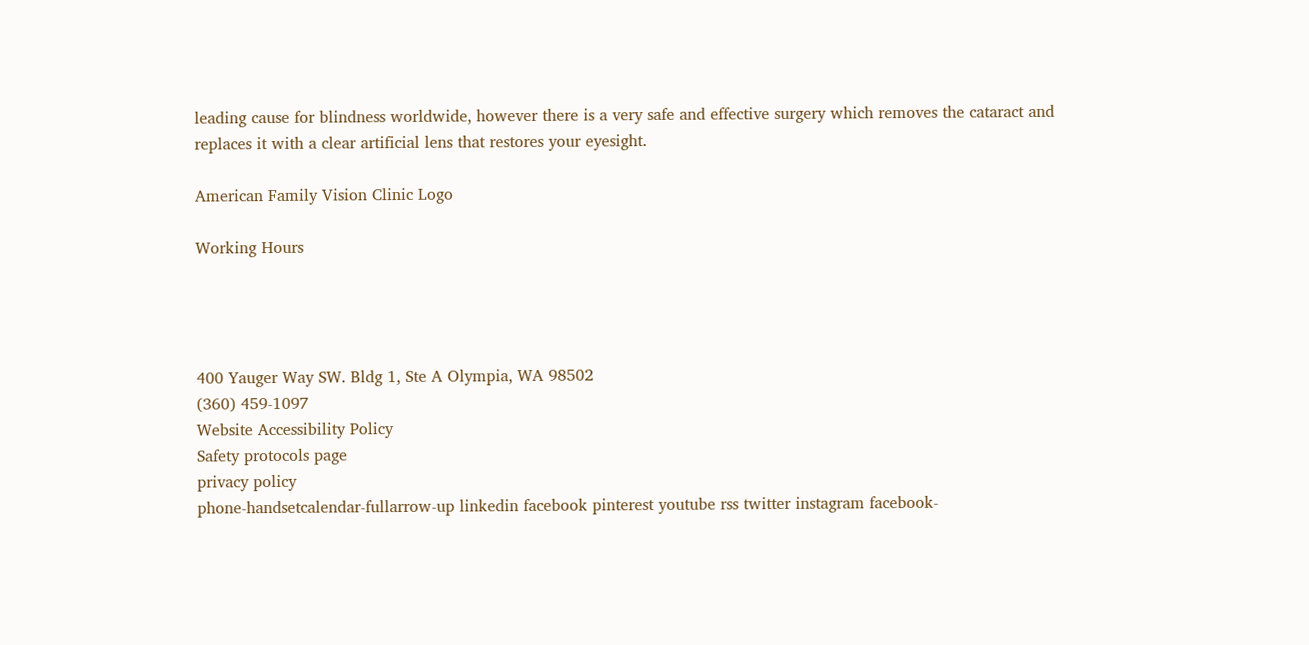leading cause for blindness worldwide, however there is a very safe and effective surgery which removes the cataract and replaces it with a clear artificial lens that restores your eyesight.

American Family Vision Clinic Logo

Working Hours




400 Yauger Way SW. Bldg 1, Ste A Olympia, WA 98502
(360) 459-1097
Website Accessibility Policy
Safety protocols page
privacy policy
phone-handsetcalendar-fullarrow-up linkedin facebook pinterest youtube rss twitter instagram facebook-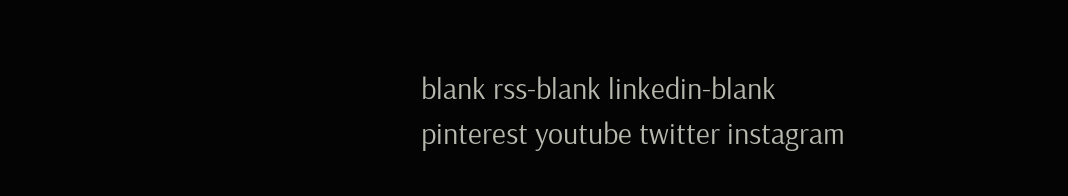blank rss-blank linkedin-blank pinterest youtube twitter instagram